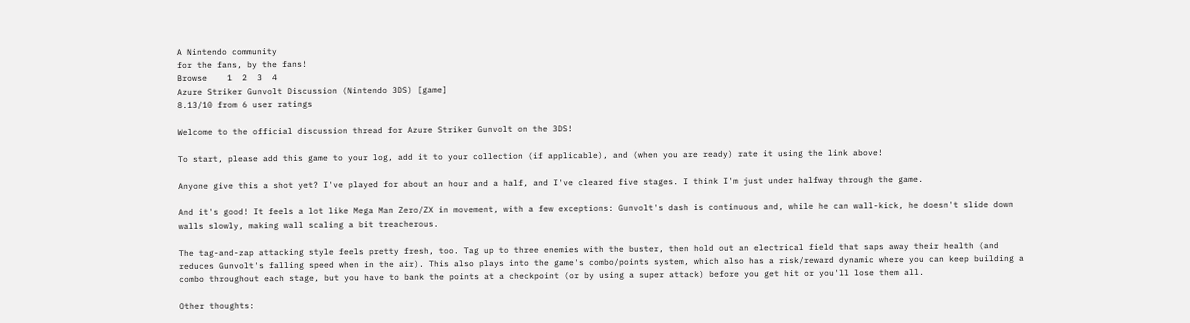A Nintendo community
for the fans, by the fans!
Browse    1  2  3  4
Azure Striker Gunvolt Discussion (Nintendo 3DS) [game]
8.13/10 from 6 user ratings

Welcome to the official discussion thread for Azure Striker Gunvolt on the 3DS!

To start, please add this game to your log, add it to your collection (if applicable), and (when you are ready) rate it using the link above!

Anyone give this a shot yet? I've played for about an hour and a half, and I've cleared five stages. I think I'm just under halfway through the game.

And it's good! It feels a lot like Mega Man Zero/ZX in movement, with a few exceptions: Gunvolt's dash is continuous and, while he can wall-kick, he doesn't slide down walls slowly, making wall scaling a bit treacherous.

The tag-and-zap attacking style feels pretty fresh, too. Tag up to three enemies with the buster, then hold out an electrical field that saps away their health (and reduces Gunvolt's falling speed when in the air). This also plays into the game's combo/points system, which also has a risk/reward dynamic where you can keep building a combo throughout each stage, but you have to bank the points at a checkpoint (or by using a super attack) before you get hit or you'll lose them all.

Other thoughts: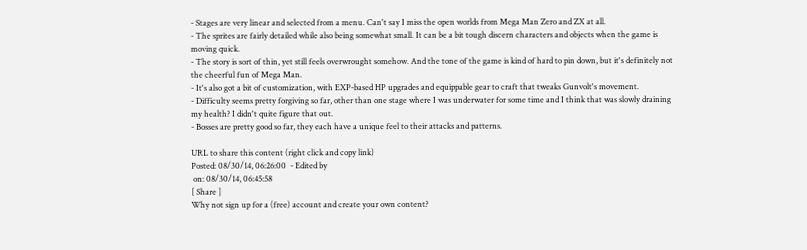- Stages are very linear and selected from a menu. Can't say I miss the open worlds from Mega Man Zero and ZX at all.
- The sprites are fairly detailed while also being somewhat small. It can be a bit tough discern characters and objects when the game is moving quick.
- The story is sort of thin, yet still feels overwrought somehow. And the tone of the game is kind of hard to pin down, but it's definitely not the cheerful fun of Mega Man.
- It's also got a bit of customization, with EXP-based HP upgrades and equippable gear to craft that tweaks Gunvolt's movement.
- Difficulty seems pretty forgiving so far, other than one stage where I was underwater for some time and I think that was slowly draining my health? I didn't quite figure that out.
- Bosses are pretty good so far, they each have a unique feel to their attacks and patterns.

URL to share this content (right click and copy link)
Posted: 08/30/14, 06:26:00  - Edited by
 on: 08/30/14, 06:45:58
[ Share ]
Why not sign up for a (free) account and create your own content?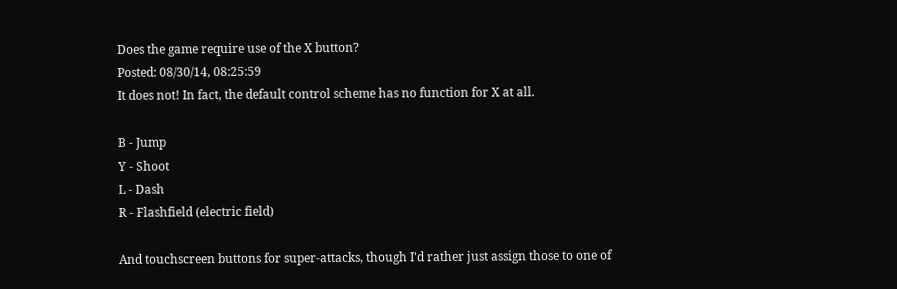Does the game require use of the X button?
Posted: 08/30/14, 08:25:59
It does not! In fact, the default control scheme has no function for X at all.

B - Jump
Y - Shoot
L - Dash
R - Flashfield (electric field)

And touchscreen buttons for super-attacks, though I'd rather just assign those to one of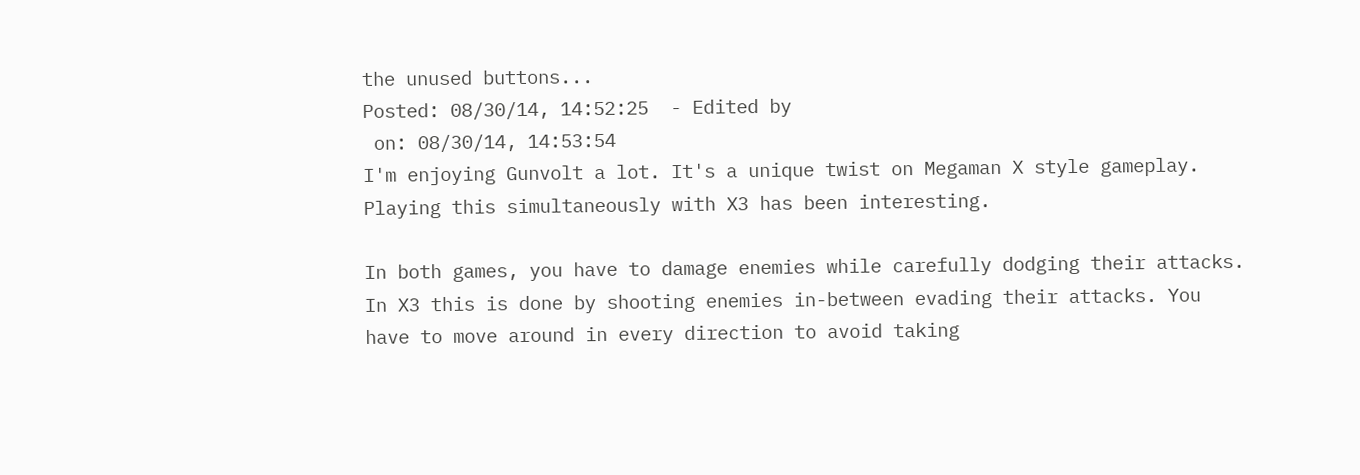the unused buttons...
Posted: 08/30/14, 14:52:25  - Edited by
 on: 08/30/14, 14:53:54
I'm enjoying Gunvolt a lot. It's a unique twist on Megaman X style gameplay. Playing this simultaneously with X3 has been interesting.

In both games, you have to damage enemies while carefully dodging their attacks. In X3 this is done by shooting enemies in-between evading their attacks. You have to move around in every direction to avoid taking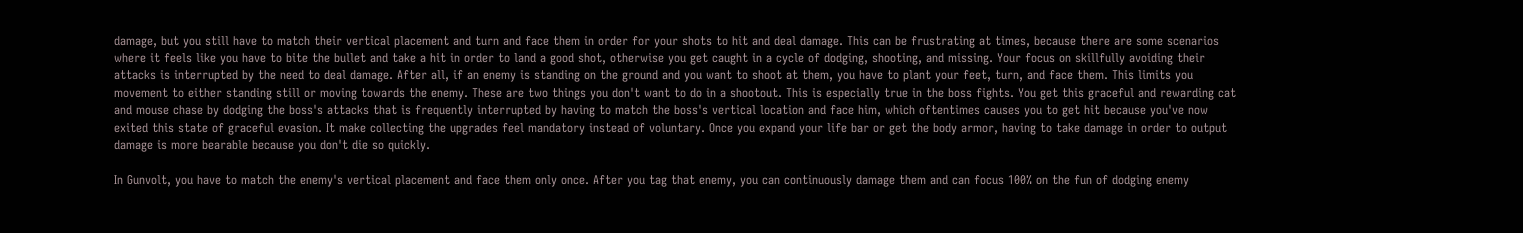damage, but you still have to match their vertical placement and turn and face them in order for your shots to hit and deal damage. This can be frustrating at times, because there are some scenarios where it feels like you have to bite the bullet and take a hit in order to land a good shot, otherwise you get caught in a cycle of dodging, shooting, and missing. Your focus on skillfully avoiding their attacks is interrupted by the need to deal damage. After all, if an enemy is standing on the ground and you want to shoot at them, you have to plant your feet, turn, and face them. This limits you movement to either standing still or moving towards the enemy. These are two things you don't want to do in a shootout. This is especially true in the boss fights. You get this graceful and rewarding cat and mouse chase by dodging the boss's attacks that is frequently interrupted by having to match the boss's vertical location and face him, which oftentimes causes you to get hit because you've now exited this state of graceful evasion. It make collecting the upgrades feel mandatory instead of voluntary. Once you expand your life bar or get the body armor, having to take damage in order to output damage is more bearable because you don't die so quickly.

In Gunvolt, you have to match the enemy's vertical placement and face them only once. After you tag that enemy, you can continuously damage them and can focus 100% on the fun of dodging enemy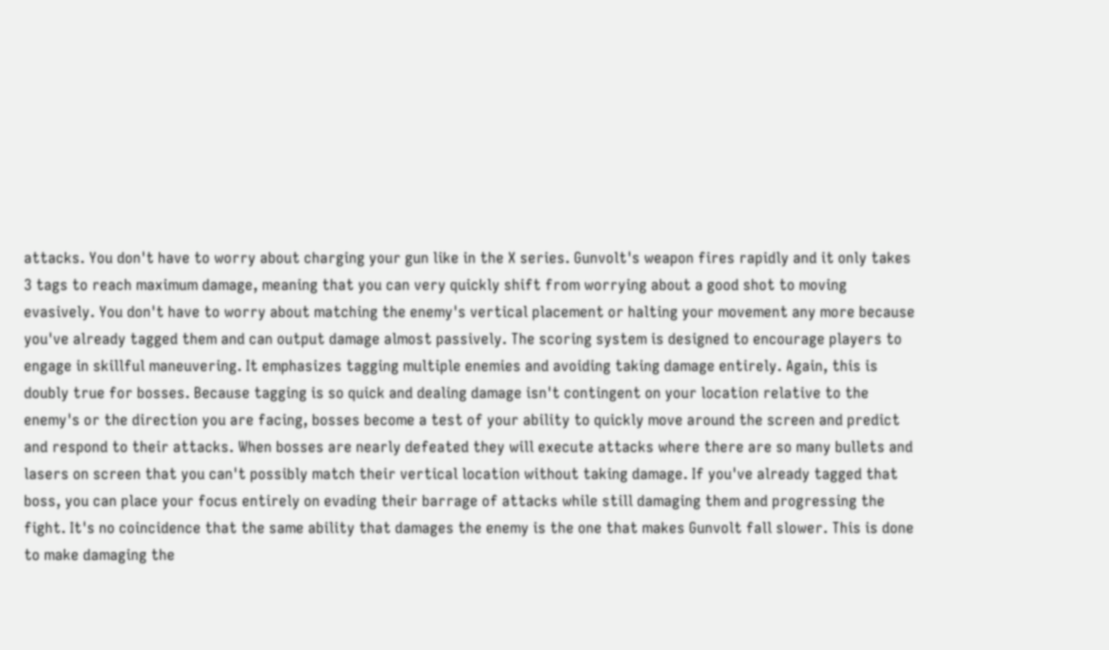attacks. You don't have to worry about charging your gun like in the X series. Gunvolt's weapon fires rapidly and it only takes 3 tags to reach maximum damage, meaning that you can very quickly shift from worrying about a good shot to moving evasively. You don't have to worry about matching the enemy's vertical placement or halting your movement any more because you've already tagged them and can output damage almost passively. The scoring system is designed to encourage players to engage in skillful maneuvering. It emphasizes tagging multiple enemies and avoiding taking damage entirely. Again, this is doubly true for bosses. Because tagging is so quick and dealing damage isn't contingent on your location relative to the enemy's or the direction you are facing, bosses become a test of your ability to quickly move around the screen and predict and respond to their attacks. When bosses are nearly defeated they will execute attacks where there are so many bullets and lasers on screen that you can't possibly match their vertical location without taking damage. If you've already tagged that boss, you can place your focus entirely on evading their barrage of attacks while still damaging them and progressing the fight. It's no coincidence that the same ability that damages the enemy is the one that makes Gunvolt fall slower. This is done to make damaging the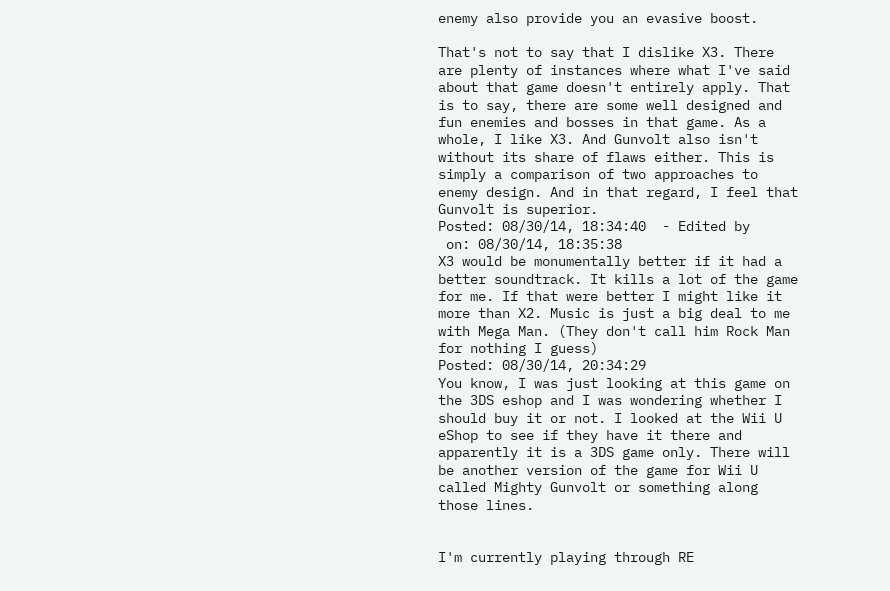enemy also provide you an evasive boost.

That's not to say that I dislike X3. There are plenty of instances where what I've said about that game doesn't entirely apply. That is to say, there are some well designed and fun enemies and bosses in that game. As a whole, I like X3. And Gunvolt also isn't without its share of flaws either. This is simply a comparison of two approaches to enemy design. And in that regard, I feel that Gunvolt is superior.
Posted: 08/30/14, 18:34:40  - Edited by
 on: 08/30/14, 18:35:38
X3 would be monumentally better if it had a better soundtrack. It kills a lot of the game for me. If that were better I might like it more than X2. Music is just a big deal to me with Mega Man. (They don't call him Rock Man for nothing I guess)
Posted: 08/30/14, 20:34:29
You know, I was just looking at this game on the 3DS eshop and I was wondering whether I should buy it or not. I looked at the Wii U eShop to see if they have it there and apparently it is a 3DS game only. There will be another version of the game for Wii U called Mighty Gunvolt or something along those lines.


I'm currently playing through RE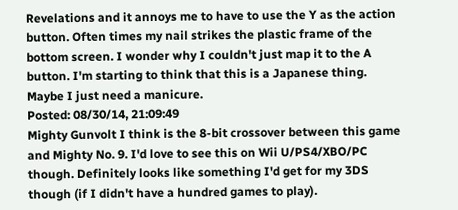Revelations and it annoys me to have to use the Y as the action button. Often times my nail strikes the plastic frame of the bottom screen. I wonder why I couldn't just map it to the A button. I'm starting to think that this is a Japanese thing. Maybe I just need a manicure.
Posted: 08/30/14, 21:09:49
Mighty Gunvolt I think is the 8-bit crossover between this game and Mighty No. 9. I'd love to see this on Wii U/PS4/XBO/PC though. Definitely looks like something I'd get for my 3DS though (if I didn't have a hundred games to play).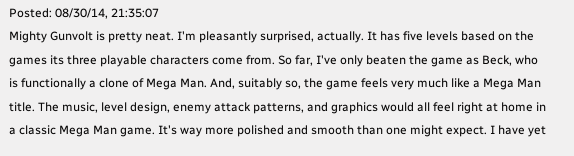Posted: 08/30/14, 21:35:07
Mighty Gunvolt is pretty neat. I'm pleasantly surprised, actually. It has five levels based on the games its three playable characters come from. So far, I've only beaten the game as Beck, who is functionally a clone of Mega Man. And, suitably so, the game feels very much like a Mega Man title. The music, level design, enemy attack patterns, and graphics would all feel right at home in a classic Mega Man game. It's way more polished and smooth than one might expect. I have yet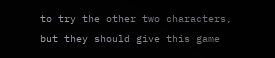to try the other two characters, but they should give this game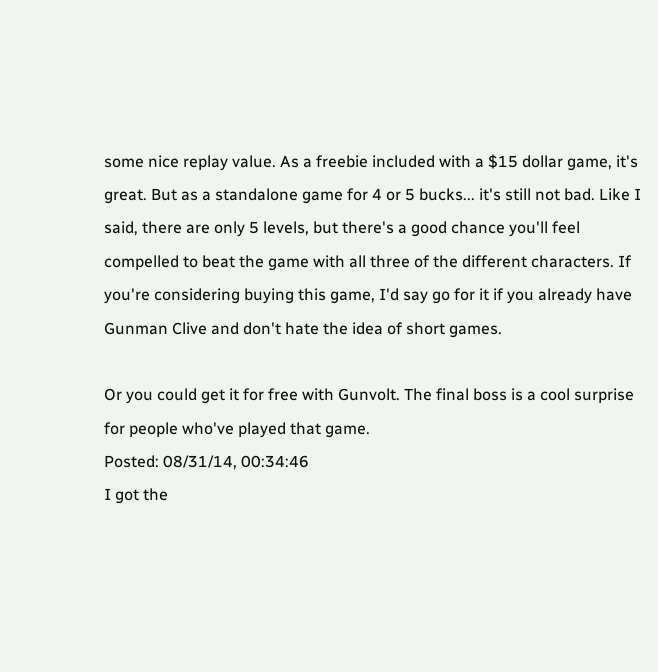some nice replay value. As a freebie included with a $15 dollar game, it's great. But as a standalone game for 4 or 5 bucks... it's still not bad. Like I said, there are only 5 levels, but there's a good chance you'll feel compelled to beat the game with all three of the different characters. If you're considering buying this game, I'd say go for it if you already have Gunman Clive and don't hate the idea of short games.

Or you could get it for free with Gunvolt. The final boss is a cool surprise for people who've played that game.
Posted: 08/31/14, 00:34:46
I got the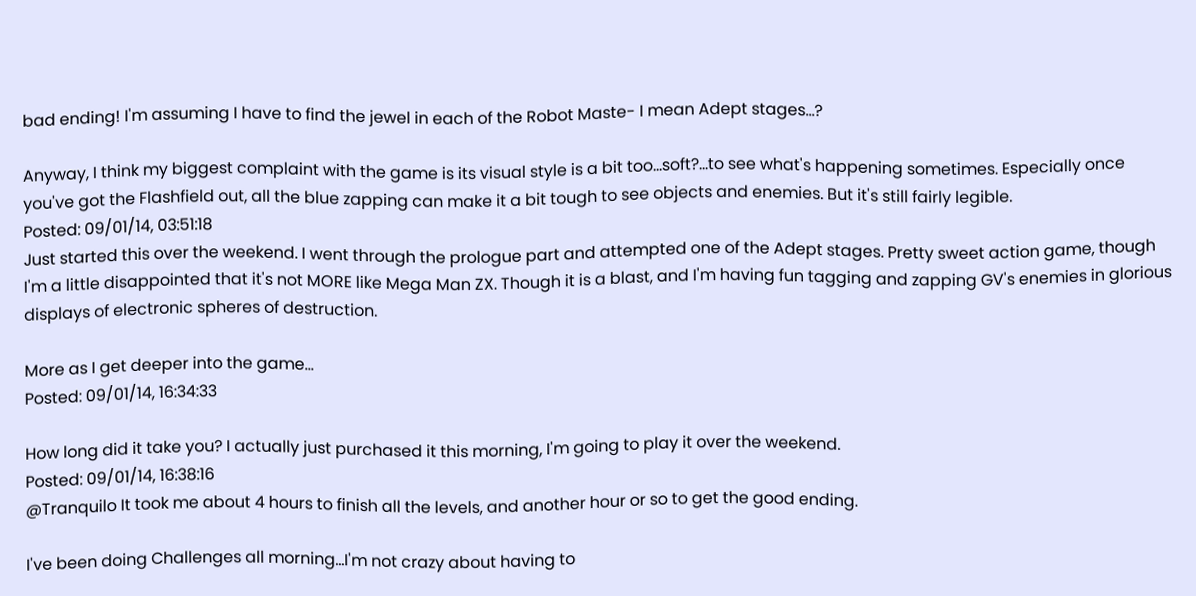bad ending! I'm assuming I have to find the jewel in each of the Robot Maste- I mean Adept stages...?

Anyway, I think my biggest complaint with the game is its visual style is a bit too...soft?...to see what's happening sometimes. Especially once you've got the Flashfield out, all the blue zapping can make it a bit tough to see objects and enemies. But it's still fairly legible.
Posted: 09/01/14, 03:51:18
Just started this over the weekend. I went through the prologue part and attempted one of the Adept stages. Pretty sweet action game, though I'm a little disappointed that it's not MORE like Mega Man ZX. Though it is a blast, and I'm having fun tagging and zapping GV's enemies in glorious displays of electronic spheres of destruction.

More as I get deeper into the game...
Posted: 09/01/14, 16:34:33

How long did it take you? I actually just purchased it this morning, I'm going to play it over the weekend.
Posted: 09/01/14, 16:38:16
@Tranquilo It took me about 4 hours to finish all the levels, and another hour or so to get the good ending.

I've been doing Challenges all morning...I'm not crazy about having to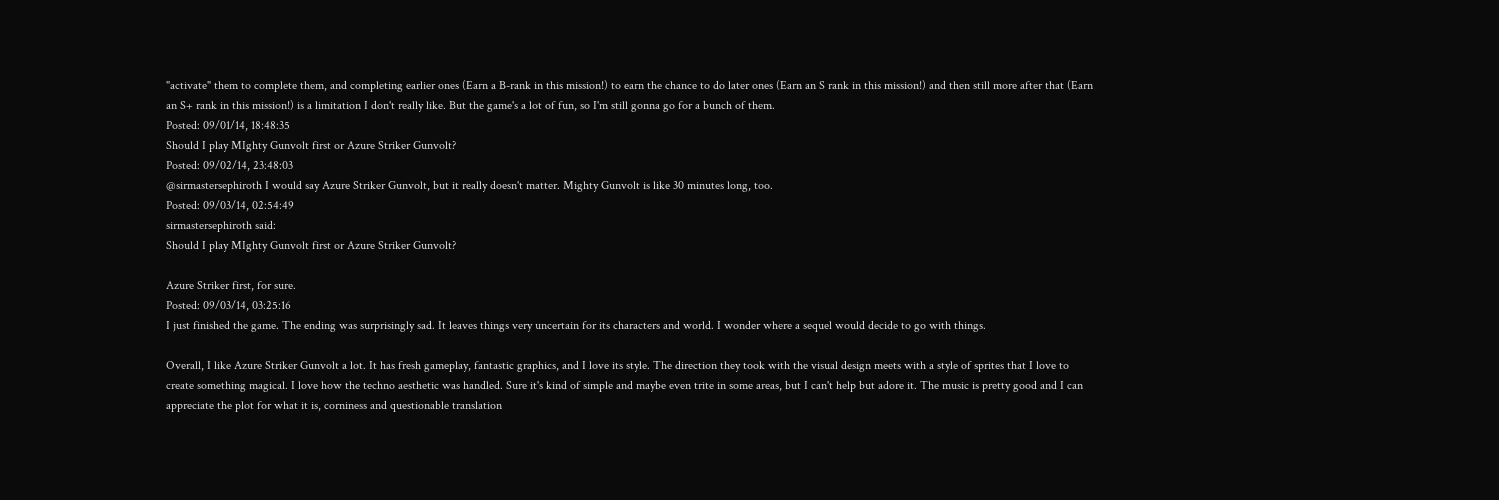"activate" them to complete them, and completing earlier ones (Earn a B-rank in this mission!) to earn the chance to do later ones (Earn an S rank in this mission!) and then still more after that (Earn an S+ rank in this mission!) is a limitation I don't really like. But the game's a lot of fun, so I'm still gonna go for a bunch of them.
Posted: 09/01/14, 18:48:35
Should I play MIghty Gunvolt first or Azure Striker Gunvolt?
Posted: 09/02/14, 23:48:03
@sirmastersephiroth I would say Azure Striker Gunvolt, but it really doesn't matter. Mighty Gunvolt is like 30 minutes long, too.
Posted: 09/03/14, 02:54:49
sirmastersephiroth said:
Should I play MIghty Gunvolt first or Azure Striker Gunvolt?

Azure Striker first, for sure.
Posted: 09/03/14, 03:25:16
I just finished the game. The ending was surprisingly sad. It leaves things very uncertain for its characters and world. I wonder where a sequel would decide to go with things.

Overall, I like Azure Striker Gunvolt a lot. It has fresh gameplay, fantastic graphics, and I love its style. The direction they took with the visual design meets with a style of sprites that I love to create something magical. I love how the techno aesthetic was handled. Sure it's kind of simple and maybe even trite in some areas, but I can't help but adore it. The music is pretty good and I can appreciate the plot for what it is, corniness and questionable translation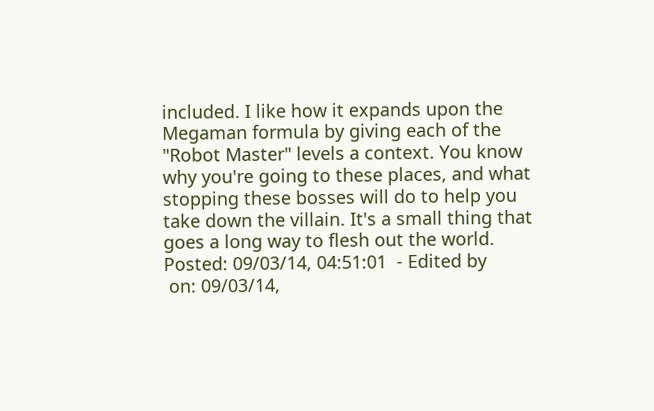included. I like how it expands upon the Megaman formula by giving each of the "Robot Master" levels a context. You know why you're going to these places, and what stopping these bosses will do to help you take down the villain. It's a small thing that goes a long way to flesh out the world.
Posted: 09/03/14, 04:51:01  - Edited by
 on: 09/03/14,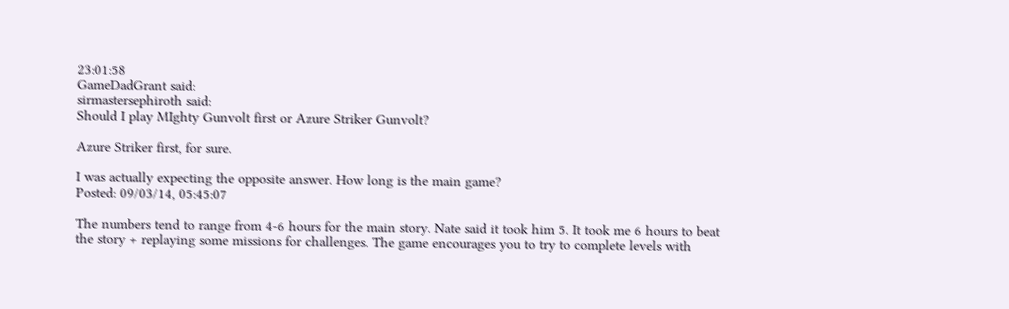23:01:58
GameDadGrant said:
sirmastersephiroth said:
Should I play MIghty Gunvolt first or Azure Striker Gunvolt?

Azure Striker first, for sure.

I was actually expecting the opposite answer. How long is the main game?
Posted: 09/03/14, 05:45:07

The numbers tend to range from 4-6 hours for the main story. Nate said it took him 5. It took me 6 hours to beat the story + replaying some missions for challenges. The game encourages you to try to complete levels with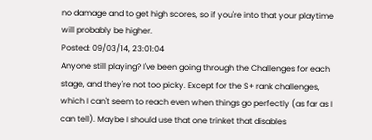no damage and to get high scores, so if you're into that your playtime will probably be higher.
Posted: 09/03/14, 23:01:04
Anyone still playing? I've been going through the Challenges for each stage, and they're not too picky. Except for the S+ rank challenges, which I can't seem to reach even when things go perfectly (as far as I can tell). Maybe I should use that one trinket that disables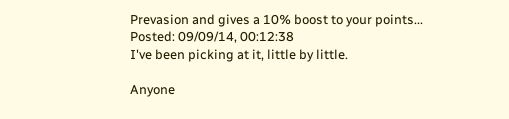Prevasion and gives a 10% boost to your points...
Posted: 09/09/14, 00:12:38
I've been picking at it, little by little.

Anyone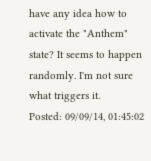have any idea how to activate the "Anthem" state? It seems to happen randomly. I'm not sure what triggers it.
Posted: 09/09/14, 01:45:02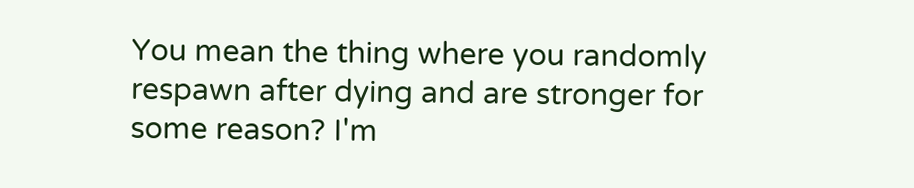You mean the thing where you randomly respawn after dying and are stronger for some reason? I'm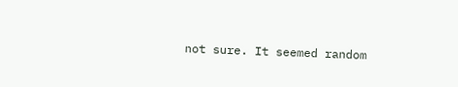not sure. It seemed random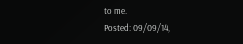to me.
Posted: 09/09/14,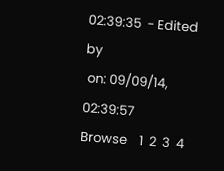02:39:35  - Edited by
 on: 09/09/14, 02:39:57
Browse    1  2  3  4